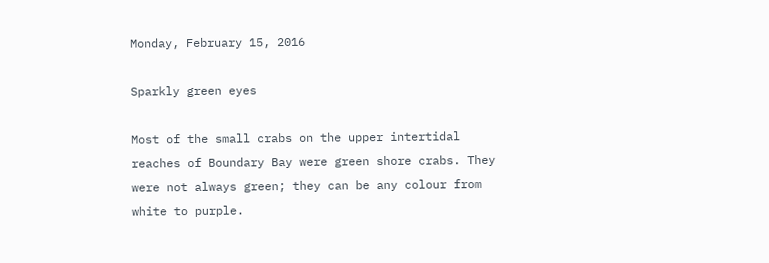Monday, February 15, 2016

Sparkly green eyes

Most of the small crabs on the upper intertidal reaches of Boundary Bay were green shore crabs. They were not always green; they can be any colour from white to purple.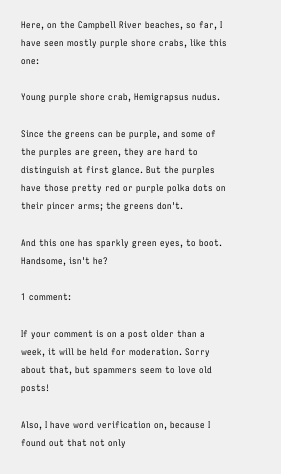Here, on the Campbell River beaches, so far, I have seen mostly purple shore crabs, like this one:

Young purple shore crab, Hemigrapsus nudus.

Since the greens can be purple, and some of the purples are green, they are hard to distinguish at first glance. But the purples have those pretty red or purple polka dots on their pincer arms; the greens don't.

And this one has sparkly green eyes, to boot. Handsome, isn't he?

1 comment:

If your comment is on a post older than a week, it will be held for moderation. Sorry about that, but spammers seem to love old posts!

Also, I have word verification on, because I found out that not only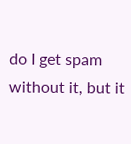do I get spam without it, but it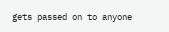gets passed on to anyone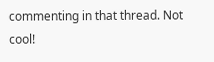commenting in that thread. Not cool!